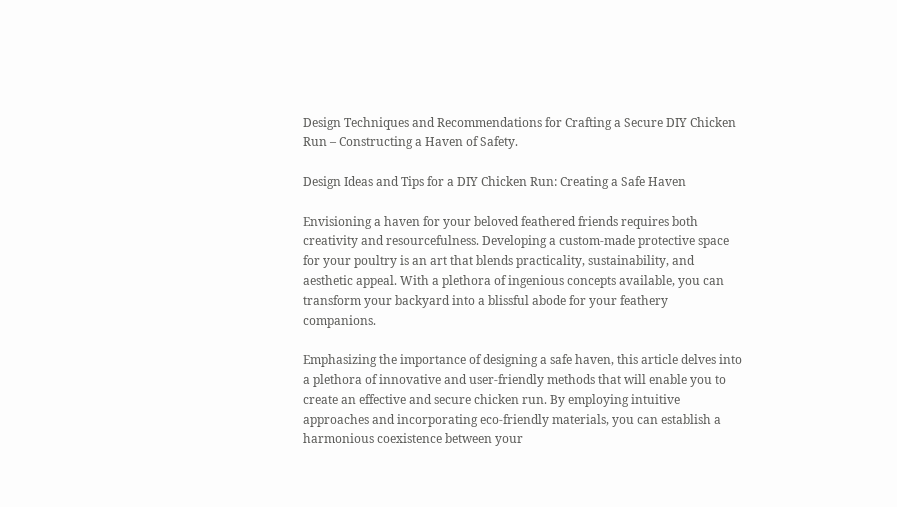Design Techniques and Recommendations for Crafting a Secure DIY Chicken Run – Constructing a Haven of Safety.

Design Ideas and Tips for a DIY Chicken Run: Creating a Safe Haven

Envisioning a haven for your beloved feathered friends requires both creativity and resourcefulness. Developing a custom-made protective space for your poultry is an art that blends practicality, sustainability, and aesthetic appeal. With a plethora of ingenious concepts available, you can transform your backyard into a blissful abode for your feathery companions.

Emphasizing the importance of designing a safe haven, this article delves into a plethora of innovative and user-friendly methods that will enable you to create an effective and secure chicken run. By employing intuitive approaches and incorporating eco-friendly materials, you can establish a harmonious coexistence between your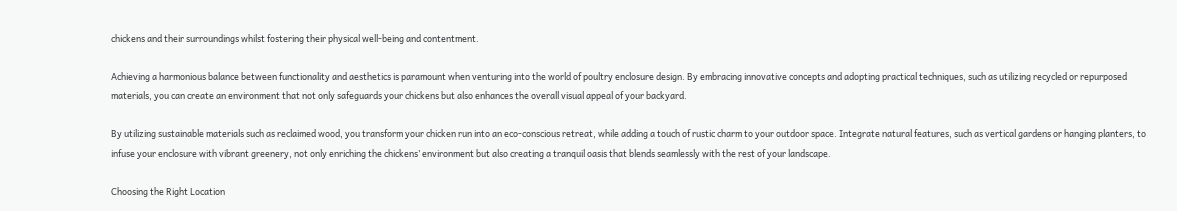chickens and their surroundings whilst fostering their physical well-being and contentment.

Achieving a harmonious balance between functionality and aesthetics is paramount when venturing into the world of poultry enclosure design. By embracing innovative concepts and adopting practical techniques, such as utilizing recycled or repurposed materials, you can create an environment that not only safeguards your chickens but also enhances the overall visual appeal of your backyard.

By utilizing sustainable materials such as reclaimed wood, you transform your chicken run into an eco-conscious retreat, while adding a touch of rustic charm to your outdoor space. Integrate natural features, such as vertical gardens or hanging planters, to infuse your enclosure with vibrant greenery, not only enriching the chickens’ environment but also creating a tranquil oasis that blends seamlessly with the rest of your landscape.

Choosing the Right Location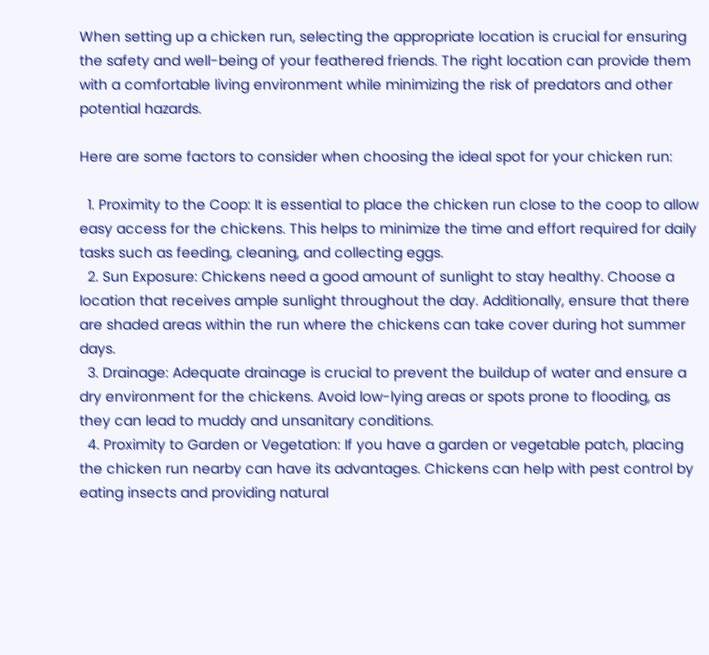When setting up a chicken run, selecting the appropriate location is crucial for ensuring the safety and well-being of your feathered friends. The right location can provide them with a comfortable living environment while minimizing the risk of predators and other potential hazards.

Here are some factors to consider when choosing the ideal spot for your chicken run:

  1. Proximity to the Coop: It is essential to place the chicken run close to the coop to allow easy access for the chickens. This helps to minimize the time and effort required for daily tasks such as feeding, cleaning, and collecting eggs.
  2. Sun Exposure: Chickens need a good amount of sunlight to stay healthy. Choose a location that receives ample sunlight throughout the day. Additionally, ensure that there are shaded areas within the run where the chickens can take cover during hot summer days.
  3. Drainage: Adequate drainage is crucial to prevent the buildup of water and ensure a dry environment for the chickens. Avoid low-lying areas or spots prone to flooding, as they can lead to muddy and unsanitary conditions.
  4. Proximity to Garden or Vegetation: If you have a garden or vegetable patch, placing the chicken run nearby can have its advantages. Chickens can help with pest control by eating insects and providing natural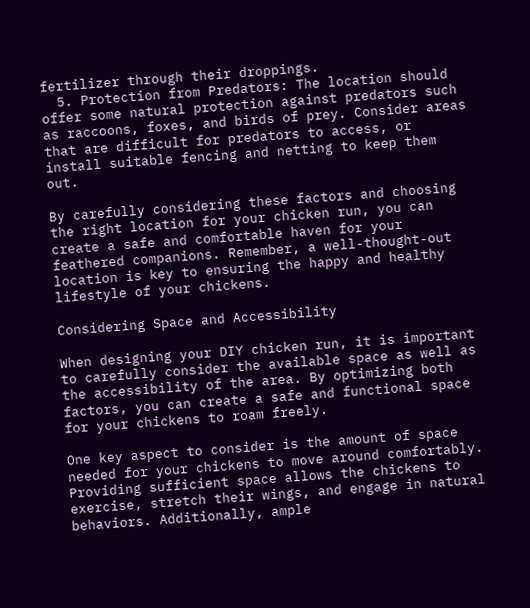fertilizer through their droppings.
  5. Protection from Predators: The location should offer some natural protection against predators such as raccoons, foxes, and birds of prey. Consider areas that are difficult for predators to access, or install suitable fencing and netting to keep them out.

By carefully considering these factors and choosing the right location for your chicken run, you can create a safe and comfortable haven for your feathered companions. Remember, a well-thought-out location is key to ensuring the happy and healthy lifestyle of your chickens.

Considering Space and Accessibility

When designing your DIY chicken run, it is important to carefully consider the available space as well as the accessibility of the area. By optimizing both factors, you can create a safe and functional space for your chickens to roam freely.

One key aspect to consider is the amount of space needed for your chickens to move around comfortably. Providing sufficient space allows the chickens to exercise, stretch their wings, and engage in natural behaviors. Additionally, ample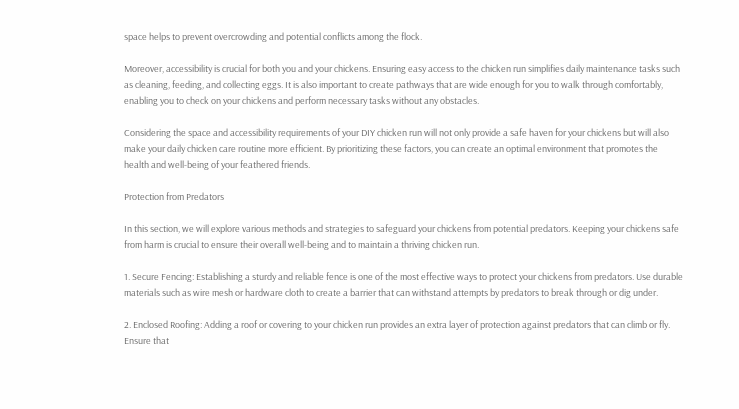space helps to prevent overcrowding and potential conflicts among the flock.

Moreover, accessibility is crucial for both you and your chickens. Ensuring easy access to the chicken run simplifies daily maintenance tasks such as cleaning, feeding, and collecting eggs. It is also important to create pathways that are wide enough for you to walk through comfortably, enabling you to check on your chickens and perform necessary tasks without any obstacles.

Considering the space and accessibility requirements of your DIY chicken run will not only provide a safe haven for your chickens but will also make your daily chicken care routine more efficient. By prioritizing these factors, you can create an optimal environment that promotes the health and well-being of your feathered friends.

Protection from Predators

In this section, we will explore various methods and strategies to safeguard your chickens from potential predators. Keeping your chickens safe from harm is crucial to ensure their overall well-being and to maintain a thriving chicken run.

1. Secure Fencing: Establishing a sturdy and reliable fence is one of the most effective ways to protect your chickens from predators. Use durable materials such as wire mesh or hardware cloth to create a barrier that can withstand attempts by predators to break through or dig under.

2. Enclosed Roofing: Adding a roof or covering to your chicken run provides an extra layer of protection against predators that can climb or fly. Ensure that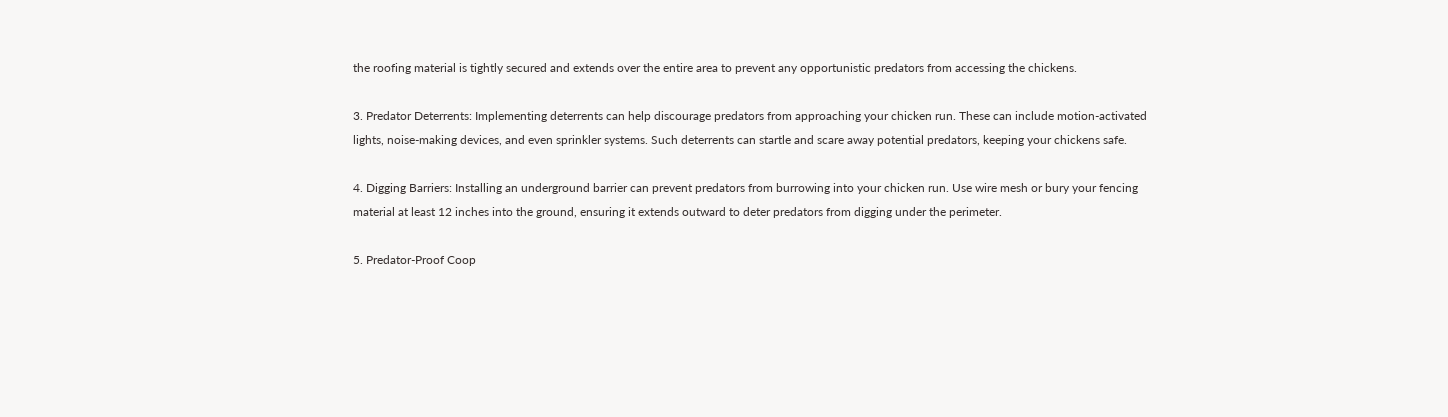the roofing material is tightly secured and extends over the entire area to prevent any opportunistic predators from accessing the chickens.

3. Predator Deterrents: Implementing deterrents can help discourage predators from approaching your chicken run. These can include motion-activated lights, noise-making devices, and even sprinkler systems. Such deterrents can startle and scare away potential predators, keeping your chickens safe.

4. Digging Barriers: Installing an underground barrier can prevent predators from burrowing into your chicken run. Use wire mesh or bury your fencing material at least 12 inches into the ground, ensuring it extends outward to deter predators from digging under the perimeter.

5. Predator-Proof Coop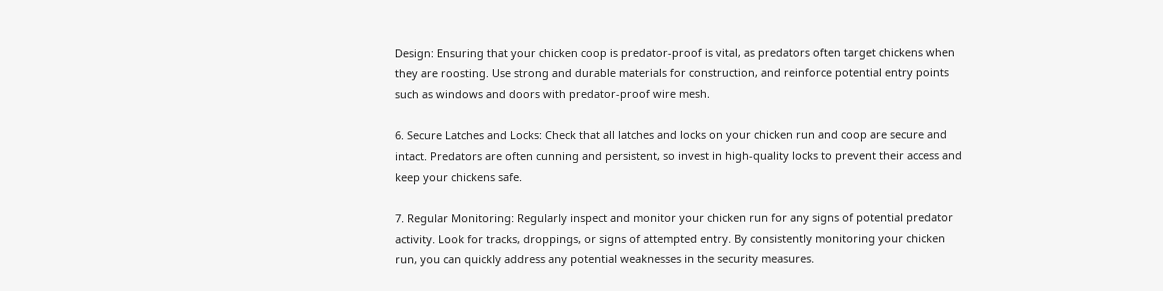Design: Ensuring that your chicken coop is predator-proof is vital, as predators often target chickens when they are roosting. Use strong and durable materials for construction, and reinforce potential entry points such as windows and doors with predator-proof wire mesh.

6. Secure Latches and Locks: Check that all latches and locks on your chicken run and coop are secure and intact. Predators are often cunning and persistent, so invest in high-quality locks to prevent their access and keep your chickens safe.

7. Regular Monitoring: Regularly inspect and monitor your chicken run for any signs of potential predator activity. Look for tracks, droppings, or signs of attempted entry. By consistently monitoring your chicken run, you can quickly address any potential weaknesses in the security measures.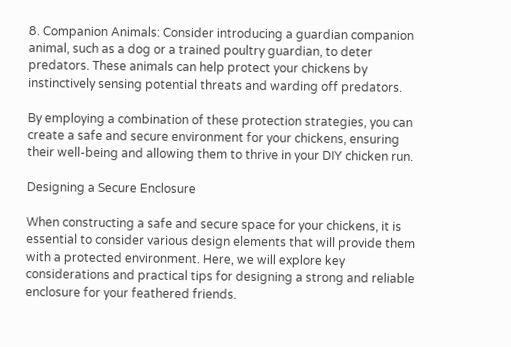8. Companion Animals: Consider introducing a guardian companion animal, such as a dog or a trained poultry guardian, to deter predators. These animals can help protect your chickens by instinctively sensing potential threats and warding off predators.

By employing a combination of these protection strategies, you can create a safe and secure environment for your chickens, ensuring their well-being and allowing them to thrive in your DIY chicken run.

Designing a Secure Enclosure

When constructing a safe and secure space for your chickens, it is essential to consider various design elements that will provide them with a protected environment. Here, we will explore key considerations and practical tips for designing a strong and reliable enclosure for your feathered friends.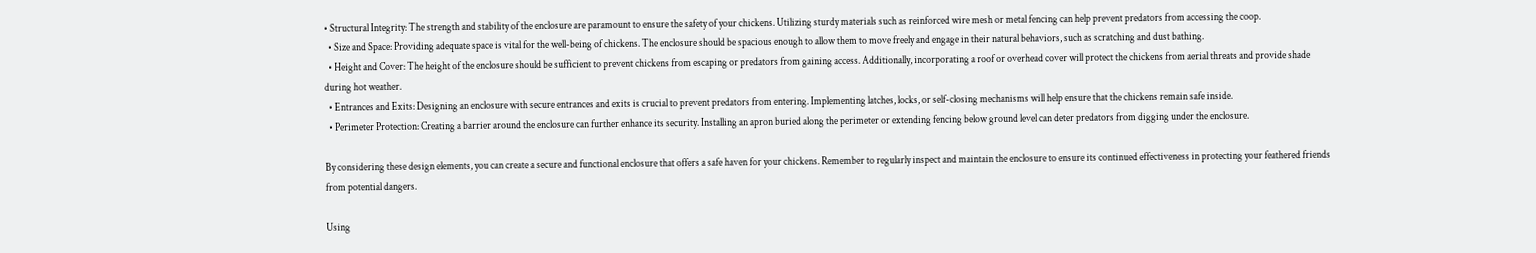• Structural Integrity: The strength and stability of the enclosure are paramount to ensure the safety of your chickens. Utilizing sturdy materials such as reinforced wire mesh or metal fencing can help prevent predators from accessing the coop.
  • Size and Space: Providing adequate space is vital for the well-being of chickens. The enclosure should be spacious enough to allow them to move freely and engage in their natural behaviors, such as scratching and dust bathing.
  • Height and Cover: The height of the enclosure should be sufficient to prevent chickens from escaping or predators from gaining access. Additionally, incorporating a roof or overhead cover will protect the chickens from aerial threats and provide shade during hot weather.
  • Entrances and Exits: Designing an enclosure with secure entrances and exits is crucial to prevent predators from entering. Implementing latches, locks, or self-closing mechanisms will help ensure that the chickens remain safe inside.
  • Perimeter Protection: Creating a barrier around the enclosure can further enhance its security. Installing an apron buried along the perimeter or extending fencing below ground level can deter predators from digging under the enclosure.

By considering these design elements, you can create a secure and functional enclosure that offers a safe haven for your chickens. Remember to regularly inspect and maintain the enclosure to ensure its continued effectiveness in protecting your feathered friends from potential dangers.

Using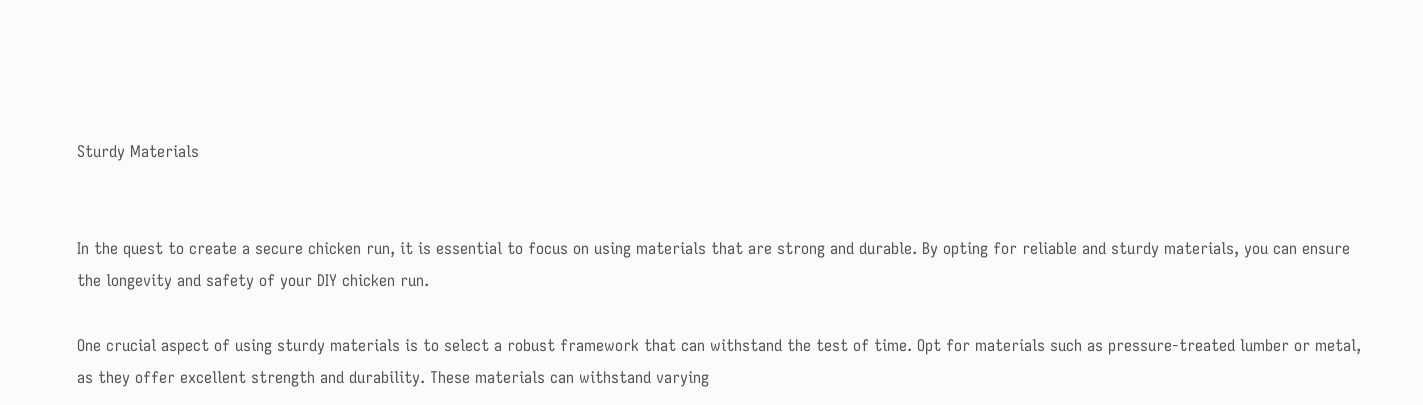Sturdy Materials


In the quest to create a secure chicken run, it is essential to focus on using materials that are strong and durable. By opting for reliable and sturdy materials, you can ensure the longevity and safety of your DIY chicken run.

One crucial aspect of using sturdy materials is to select a robust framework that can withstand the test of time. Opt for materials such as pressure-treated lumber or metal, as they offer excellent strength and durability. These materials can withstand varying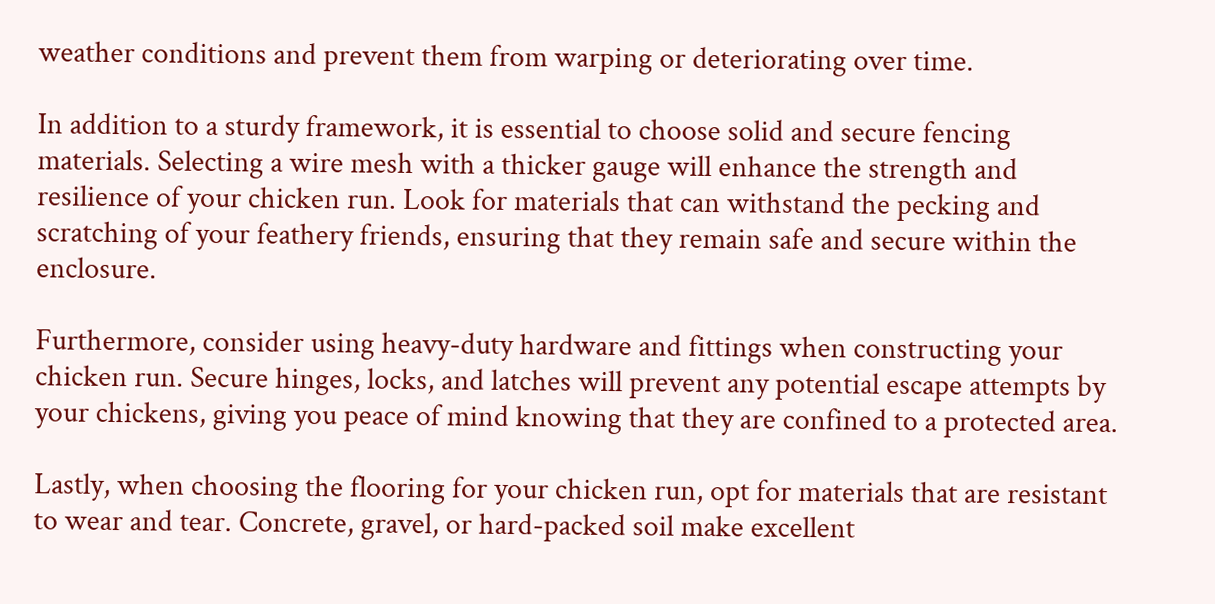weather conditions and prevent them from warping or deteriorating over time.

In addition to a sturdy framework, it is essential to choose solid and secure fencing materials. Selecting a wire mesh with a thicker gauge will enhance the strength and resilience of your chicken run. Look for materials that can withstand the pecking and scratching of your feathery friends, ensuring that they remain safe and secure within the enclosure.

Furthermore, consider using heavy-duty hardware and fittings when constructing your chicken run. Secure hinges, locks, and latches will prevent any potential escape attempts by your chickens, giving you peace of mind knowing that they are confined to a protected area.

Lastly, when choosing the flooring for your chicken run, opt for materials that are resistant to wear and tear. Concrete, gravel, or hard-packed soil make excellent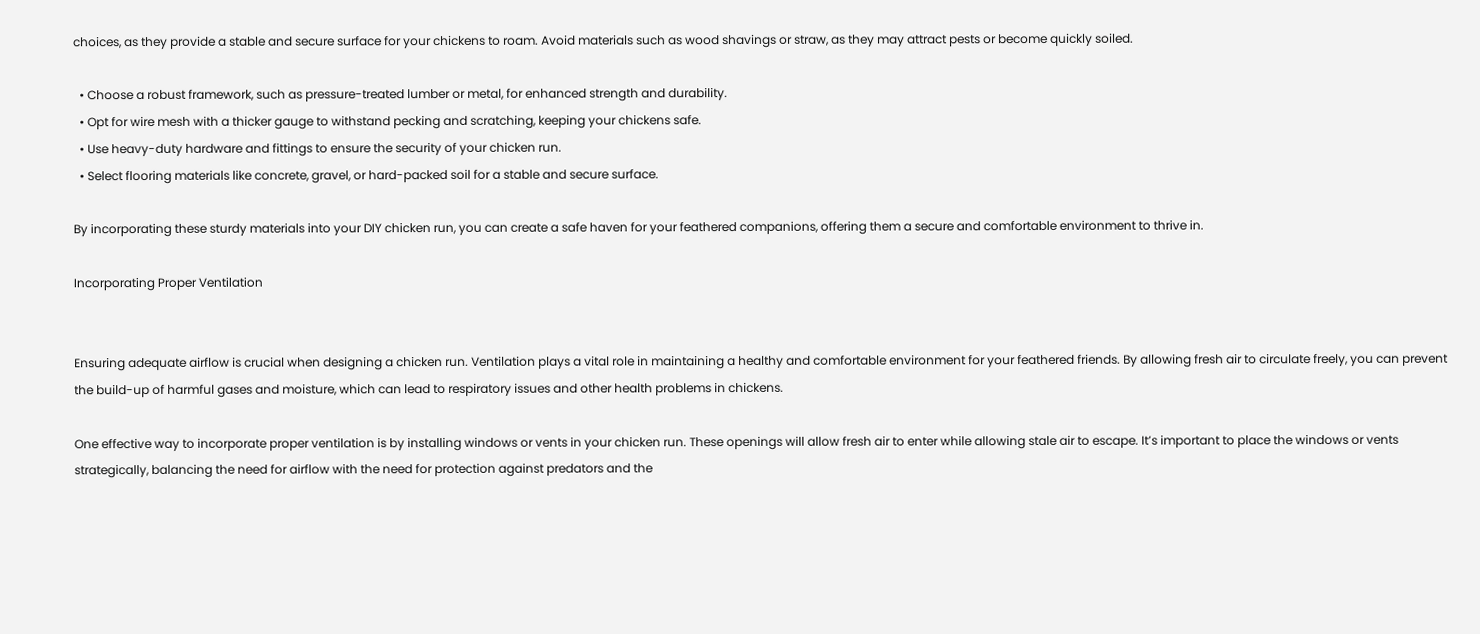choices, as they provide a stable and secure surface for your chickens to roam. Avoid materials such as wood shavings or straw, as they may attract pests or become quickly soiled.

  • Choose a robust framework, such as pressure-treated lumber or metal, for enhanced strength and durability.
  • Opt for wire mesh with a thicker gauge to withstand pecking and scratching, keeping your chickens safe.
  • Use heavy-duty hardware and fittings to ensure the security of your chicken run.
  • Select flooring materials like concrete, gravel, or hard-packed soil for a stable and secure surface.

By incorporating these sturdy materials into your DIY chicken run, you can create a safe haven for your feathered companions, offering them a secure and comfortable environment to thrive in.

Incorporating Proper Ventilation


Ensuring adequate airflow is crucial when designing a chicken run. Ventilation plays a vital role in maintaining a healthy and comfortable environment for your feathered friends. By allowing fresh air to circulate freely, you can prevent the build-up of harmful gases and moisture, which can lead to respiratory issues and other health problems in chickens.

One effective way to incorporate proper ventilation is by installing windows or vents in your chicken run. These openings will allow fresh air to enter while allowing stale air to escape. It’s important to place the windows or vents strategically, balancing the need for airflow with the need for protection against predators and the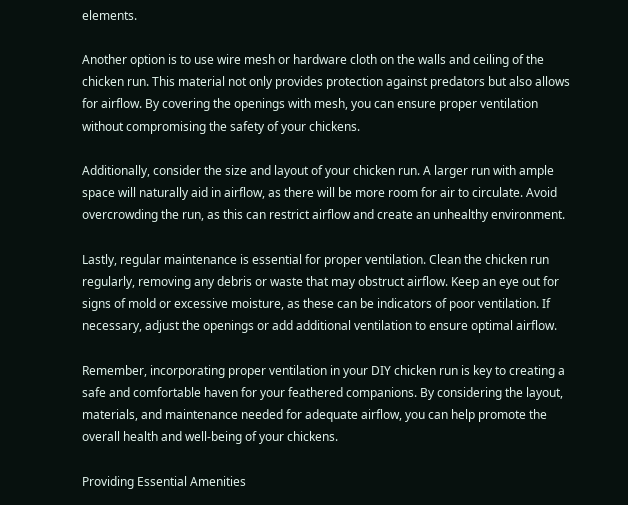elements.

Another option is to use wire mesh or hardware cloth on the walls and ceiling of the chicken run. This material not only provides protection against predators but also allows for airflow. By covering the openings with mesh, you can ensure proper ventilation without compromising the safety of your chickens.

Additionally, consider the size and layout of your chicken run. A larger run with ample space will naturally aid in airflow, as there will be more room for air to circulate. Avoid overcrowding the run, as this can restrict airflow and create an unhealthy environment.

Lastly, regular maintenance is essential for proper ventilation. Clean the chicken run regularly, removing any debris or waste that may obstruct airflow. Keep an eye out for signs of mold or excessive moisture, as these can be indicators of poor ventilation. If necessary, adjust the openings or add additional ventilation to ensure optimal airflow.

Remember, incorporating proper ventilation in your DIY chicken run is key to creating a safe and comfortable haven for your feathered companions. By considering the layout, materials, and maintenance needed for adequate airflow, you can help promote the overall health and well-being of your chickens.

Providing Essential Amenities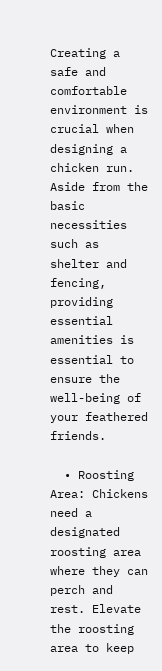Creating a safe and comfortable environment is crucial when designing a chicken run. Aside from the basic necessities such as shelter and fencing, providing essential amenities is essential to ensure the well-being of your feathered friends.

  • Roosting Area: Chickens need a designated roosting area where they can perch and rest. Elevate the roosting area to keep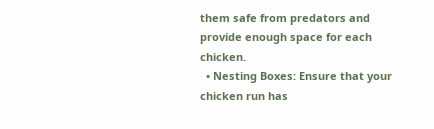them safe from predators and provide enough space for each chicken.
  • Nesting Boxes: Ensure that your chicken run has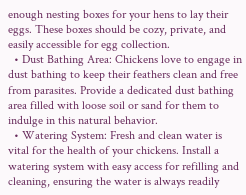enough nesting boxes for your hens to lay their eggs. These boxes should be cozy, private, and easily accessible for egg collection.
  • Dust Bathing Area: Chickens love to engage in dust bathing to keep their feathers clean and free from parasites. Provide a dedicated dust bathing area filled with loose soil or sand for them to indulge in this natural behavior.
  • Watering System: Fresh and clean water is vital for the health of your chickens. Install a watering system with easy access for refilling and cleaning, ensuring the water is always readily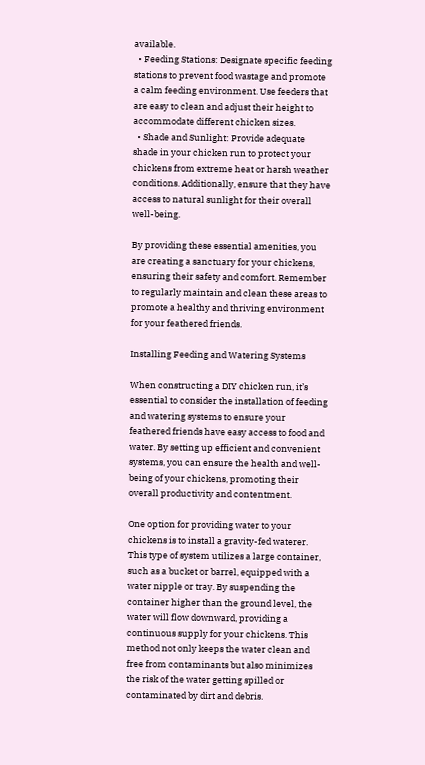available.
  • Feeding Stations: Designate specific feeding stations to prevent food wastage and promote a calm feeding environment. Use feeders that are easy to clean and adjust their height to accommodate different chicken sizes.
  • Shade and Sunlight: Provide adequate shade in your chicken run to protect your chickens from extreme heat or harsh weather conditions. Additionally, ensure that they have access to natural sunlight for their overall well-being.

By providing these essential amenities, you are creating a sanctuary for your chickens, ensuring their safety and comfort. Remember to regularly maintain and clean these areas to promote a healthy and thriving environment for your feathered friends.

Installing Feeding and Watering Systems

When constructing a DIY chicken run, it’s essential to consider the installation of feeding and watering systems to ensure your feathered friends have easy access to food and water. By setting up efficient and convenient systems, you can ensure the health and well-being of your chickens, promoting their overall productivity and contentment.

One option for providing water to your chickens is to install a gravity-fed waterer. This type of system utilizes a large container, such as a bucket or barrel, equipped with a water nipple or tray. By suspending the container higher than the ground level, the water will flow downward, providing a continuous supply for your chickens. This method not only keeps the water clean and free from contaminants but also minimizes the risk of the water getting spilled or contaminated by dirt and debris.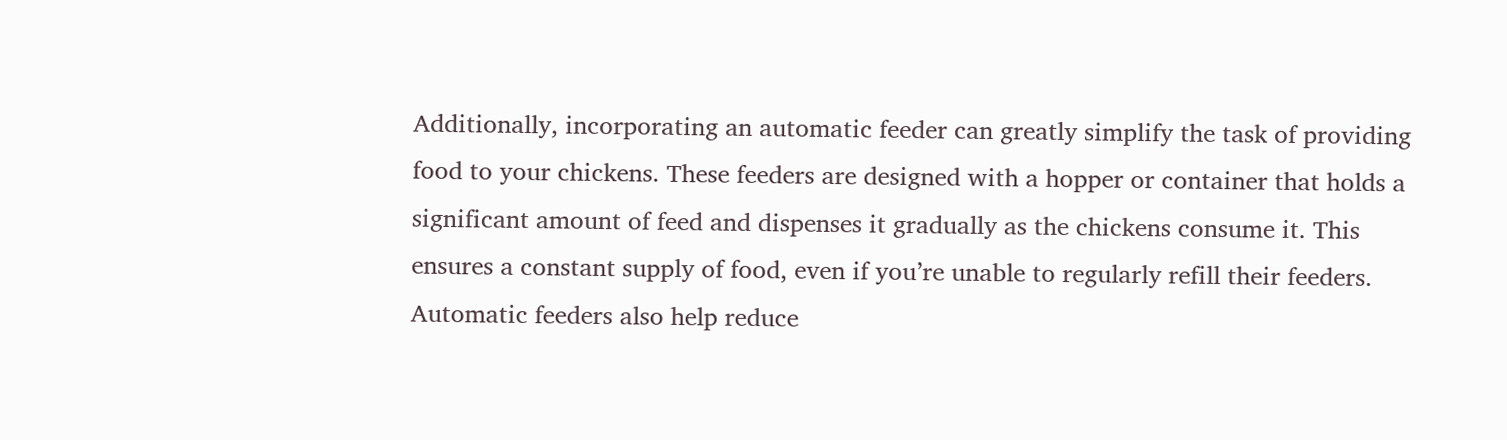Additionally, incorporating an automatic feeder can greatly simplify the task of providing food to your chickens. These feeders are designed with a hopper or container that holds a significant amount of feed and dispenses it gradually as the chickens consume it. This ensures a constant supply of food, even if you’re unable to regularly refill their feeders. Automatic feeders also help reduce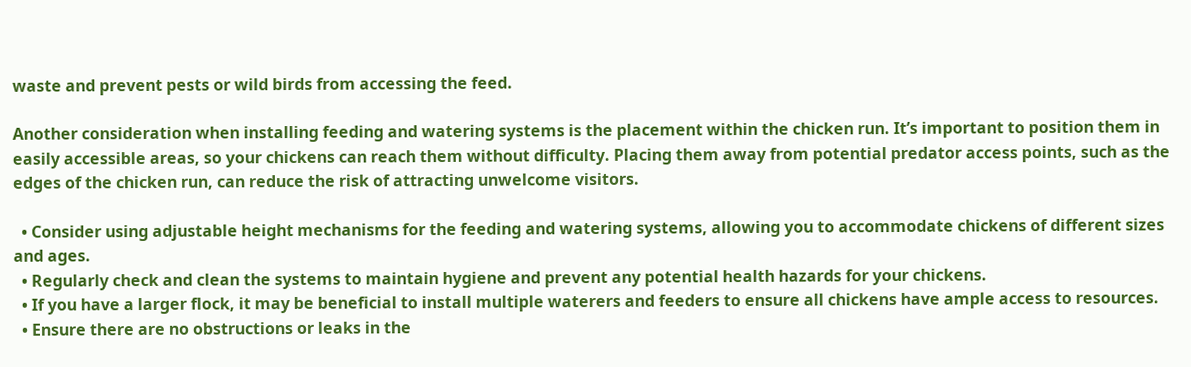waste and prevent pests or wild birds from accessing the feed.

Another consideration when installing feeding and watering systems is the placement within the chicken run. It’s important to position them in easily accessible areas, so your chickens can reach them without difficulty. Placing them away from potential predator access points, such as the edges of the chicken run, can reduce the risk of attracting unwelcome visitors.

  • Consider using adjustable height mechanisms for the feeding and watering systems, allowing you to accommodate chickens of different sizes and ages.
  • Regularly check and clean the systems to maintain hygiene and prevent any potential health hazards for your chickens.
  • If you have a larger flock, it may be beneficial to install multiple waterers and feeders to ensure all chickens have ample access to resources.
  • Ensure there are no obstructions or leaks in the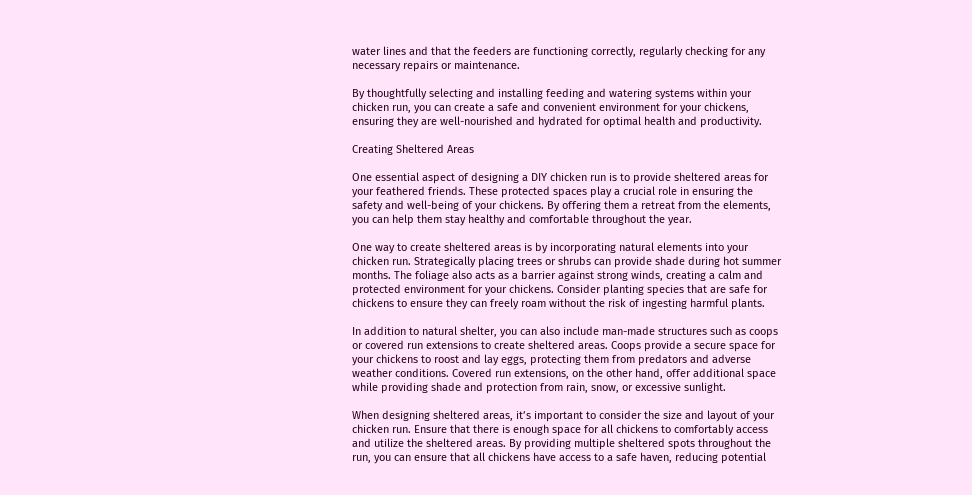water lines and that the feeders are functioning correctly, regularly checking for any necessary repairs or maintenance.

By thoughtfully selecting and installing feeding and watering systems within your chicken run, you can create a safe and convenient environment for your chickens, ensuring they are well-nourished and hydrated for optimal health and productivity.

Creating Sheltered Areas

One essential aspect of designing a DIY chicken run is to provide sheltered areas for your feathered friends. These protected spaces play a crucial role in ensuring the safety and well-being of your chickens. By offering them a retreat from the elements, you can help them stay healthy and comfortable throughout the year.

One way to create sheltered areas is by incorporating natural elements into your chicken run. Strategically placing trees or shrubs can provide shade during hot summer months. The foliage also acts as a barrier against strong winds, creating a calm and protected environment for your chickens. Consider planting species that are safe for chickens to ensure they can freely roam without the risk of ingesting harmful plants.

In addition to natural shelter, you can also include man-made structures such as coops or covered run extensions to create sheltered areas. Coops provide a secure space for your chickens to roost and lay eggs, protecting them from predators and adverse weather conditions. Covered run extensions, on the other hand, offer additional space while providing shade and protection from rain, snow, or excessive sunlight.

When designing sheltered areas, it’s important to consider the size and layout of your chicken run. Ensure that there is enough space for all chickens to comfortably access and utilize the sheltered areas. By providing multiple sheltered spots throughout the run, you can ensure that all chickens have access to a safe haven, reducing potential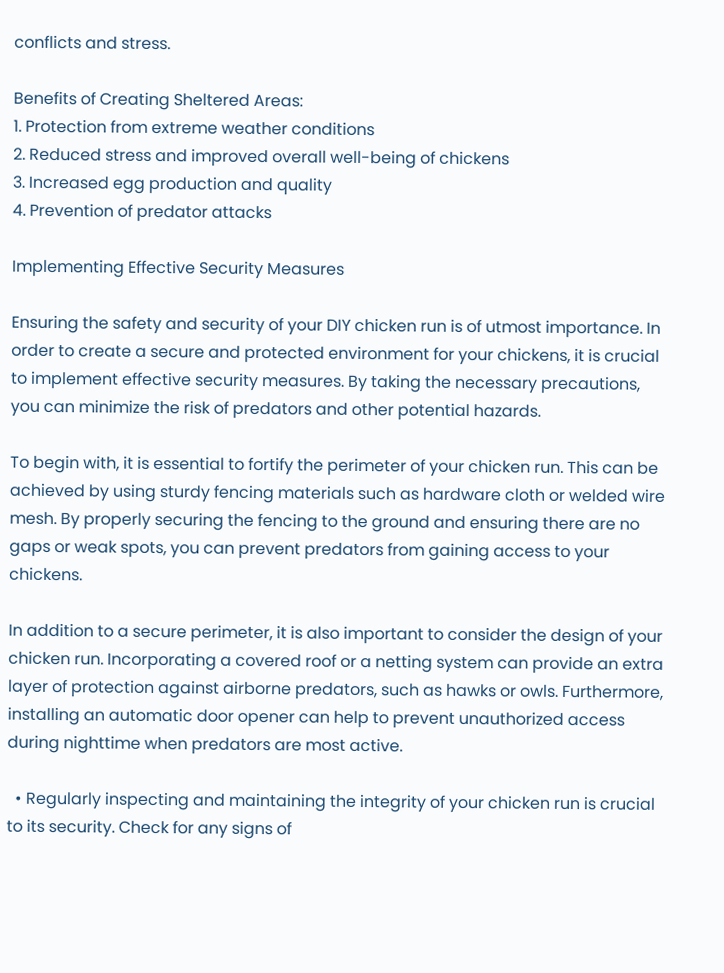conflicts and stress.

Benefits of Creating Sheltered Areas:
1. Protection from extreme weather conditions
2. Reduced stress and improved overall well-being of chickens
3. Increased egg production and quality
4. Prevention of predator attacks

Implementing Effective Security Measures

Ensuring the safety and security of your DIY chicken run is of utmost importance. In order to create a secure and protected environment for your chickens, it is crucial to implement effective security measures. By taking the necessary precautions, you can minimize the risk of predators and other potential hazards.

To begin with, it is essential to fortify the perimeter of your chicken run. This can be achieved by using sturdy fencing materials such as hardware cloth or welded wire mesh. By properly securing the fencing to the ground and ensuring there are no gaps or weak spots, you can prevent predators from gaining access to your chickens.

In addition to a secure perimeter, it is also important to consider the design of your chicken run. Incorporating a covered roof or a netting system can provide an extra layer of protection against airborne predators, such as hawks or owls. Furthermore, installing an automatic door opener can help to prevent unauthorized access during nighttime when predators are most active.

  • Regularly inspecting and maintaining the integrity of your chicken run is crucial to its security. Check for any signs of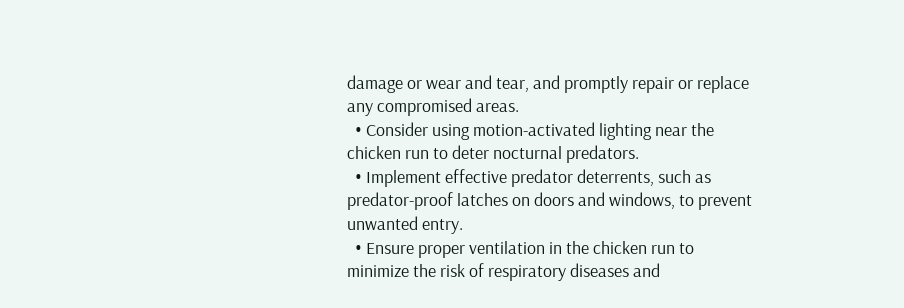damage or wear and tear, and promptly repair or replace any compromised areas.
  • Consider using motion-activated lighting near the chicken run to deter nocturnal predators.
  • Implement effective predator deterrents, such as predator-proof latches on doors and windows, to prevent unwanted entry.
  • Ensure proper ventilation in the chicken run to minimize the risk of respiratory diseases and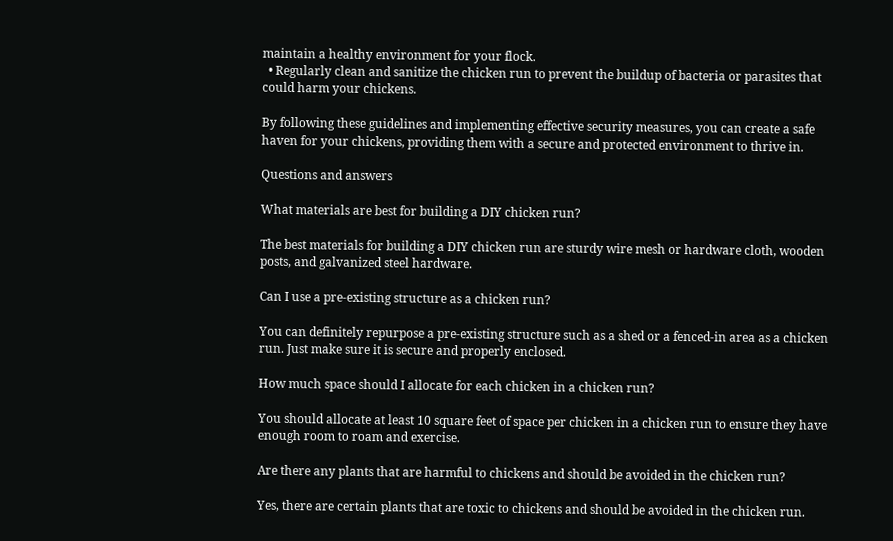maintain a healthy environment for your flock.
  • Regularly clean and sanitize the chicken run to prevent the buildup of bacteria or parasites that could harm your chickens.

By following these guidelines and implementing effective security measures, you can create a safe haven for your chickens, providing them with a secure and protected environment to thrive in.

Questions and answers

What materials are best for building a DIY chicken run?

The best materials for building a DIY chicken run are sturdy wire mesh or hardware cloth, wooden posts, and galvanized steel hardware.

Can I use a pre-existing structure as a chicken run?

You can definitely repurpose a pre-existing structure such as a shed or a fenced-in area as a chicken run. Just make sure it is secure and properly enclosed.

How much space should I allocate for each chicken in a chicken run?

You should allocate at least 10 square feet of space per chicken in a chicken run to ensure they have enough room to roam and exercise.

Are there any plants that are harmful to chickens and should be avoided in the chicken run?

Yes, there are certain plants that are toxic to chickens and should be avoided in the chicken run.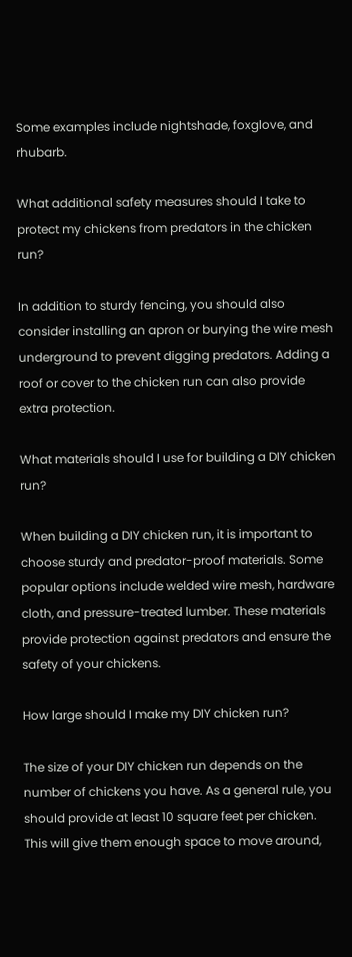Some examples include nightshade, foxglove, and rhubarb.

What additional safety measures should I take to protect my chickens from predators in the chicken run?

In addition to sturdy fencing, you should also consider installing an apron or burying the wire mesh underground to prevent digging predators. Adding a roof or cover to the chicken run can also provide extra protection.

What materials should I use for building a DIY chicken run?

When building a DIY chicken run, it is important to choose sturdy and predator-proof materials. Some popular options include welded wire mesh, hardware cloth, and pressure-treated lumber. These materials provide protection against predators and ensure the safety of your chickens.

How large should I make my DIY chicken run?

The size of your DIY chicken run depends on the number of chickens you have. As a general rule, you should provide at least 10 square feet per chicken. This will give them enough space to move around,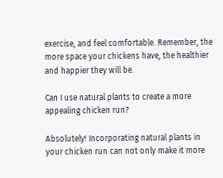exercise, and feel comfortable. Remember, the more space your chickens have, the healthier and happier they will be.

Can I use natural plants to create a more appealing chicken run?

Absolutely! Incorporating natural plants in your chicken run can not only make it more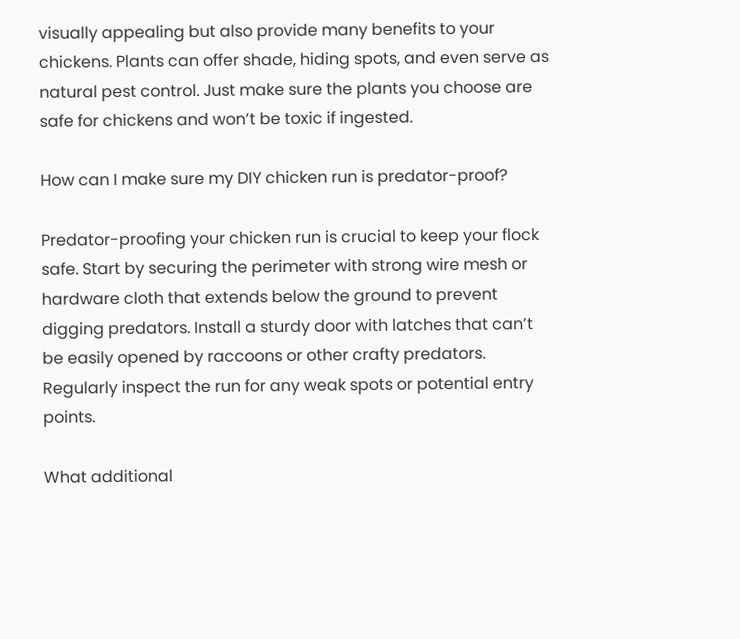visually appealing but also provide many benefits to your chickens. Plants can offer shade, hiding spots, and even serve as natural pest control. Just make sure the plants you choose are safe for chickens and won’t be toxic if ingested.

How can I make sure my DIY chicken run is predator-proof?

Predator-proofing your chicken run is crucial to keep your flock safe. Start by securing the perimeter with strong wire mesh or hardware cloth that extends below the ground to prevent digging predators. Install a sturdy door with latches that can’t be easily opened by raccoons or other crafty predators. Regularly inspect the run for any weak spots or potential entry points.

What additional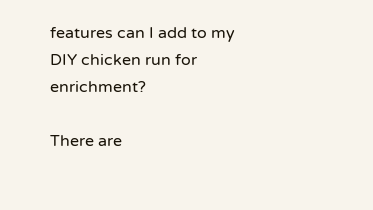features can I add to my DIY chicken run for enrichment?

There are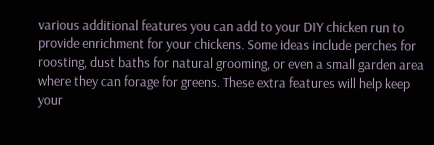various additional features you can add to your DIY chicken run to provide enrichment for your chickens. Some ideas include perches for roosting, dust baths for natural grooming, or even a small garden area where they can forage for greens. These extra features will help keep your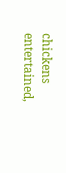chickens entertained,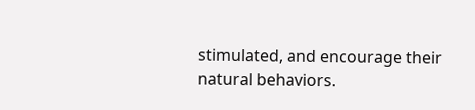stimulated, and encourage their natural behaviors.